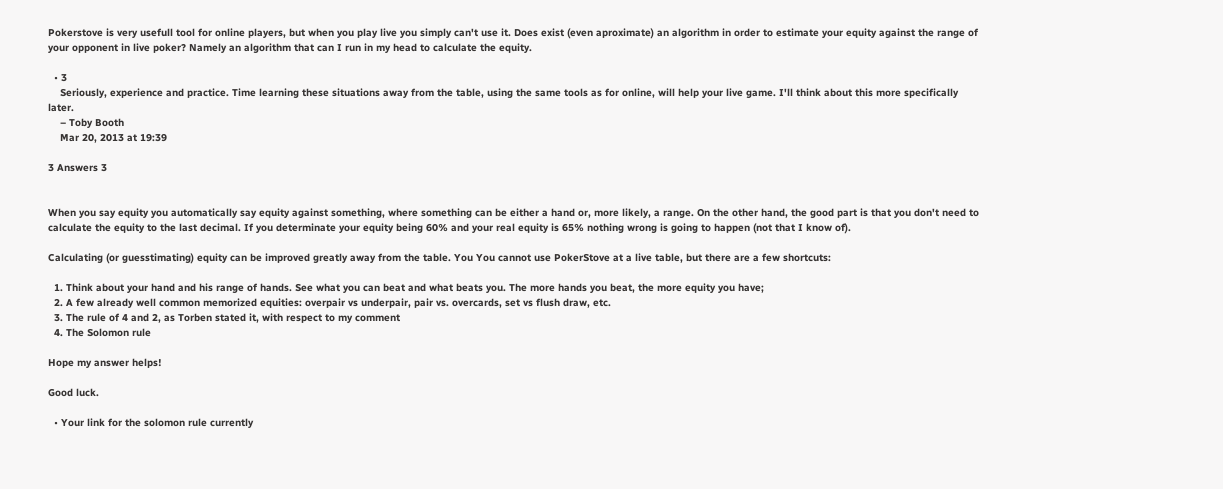Pokerstove is very usefull tool for online players, but when you play live you simply can't use it. Does exist (even aproximate) an algorithm in order to estimate your equity against the range of your opponent in live poker? Namely an algorithm that can I run in my head to calculate the equity.

  • 3
    Seriously, experience and practice. Time learning these situations away from the table, using the same tools as for online, will help your live game. I'll think about this more specifically later.
    – Toby Booth
    Mar 20, 2013 at 19:39

3 Answers 3


When you say equity you automatically say equity against something, where something can be either a hand or, more likely, a range. On the other hand, the good part is that you don't need to calculate the equity to the last decimal. If you determinate your equity being 60% and your real equity is 65% nothing wrong is going to happen (not that I know of).

Calculating (or guesstimating) equity can be improved greatly away from the table. You You cannot use PokerStove at a live table, but there are a few shortcuts:

  1. Think about your hand and his range of hands. See what you can beat and what beats you. The more hands you beat, the more equity you have;
  2. A few already well common memorized equities: overpair vs underpair, pair vs. overcards, set vs flush draw, etc.
  3. The rule of 4 and 2, as Torben stated it, with respect to my comment
  4. The Solomon rule

Hope my answer helps!

Good luck.

  • Your link for the solomon rule currently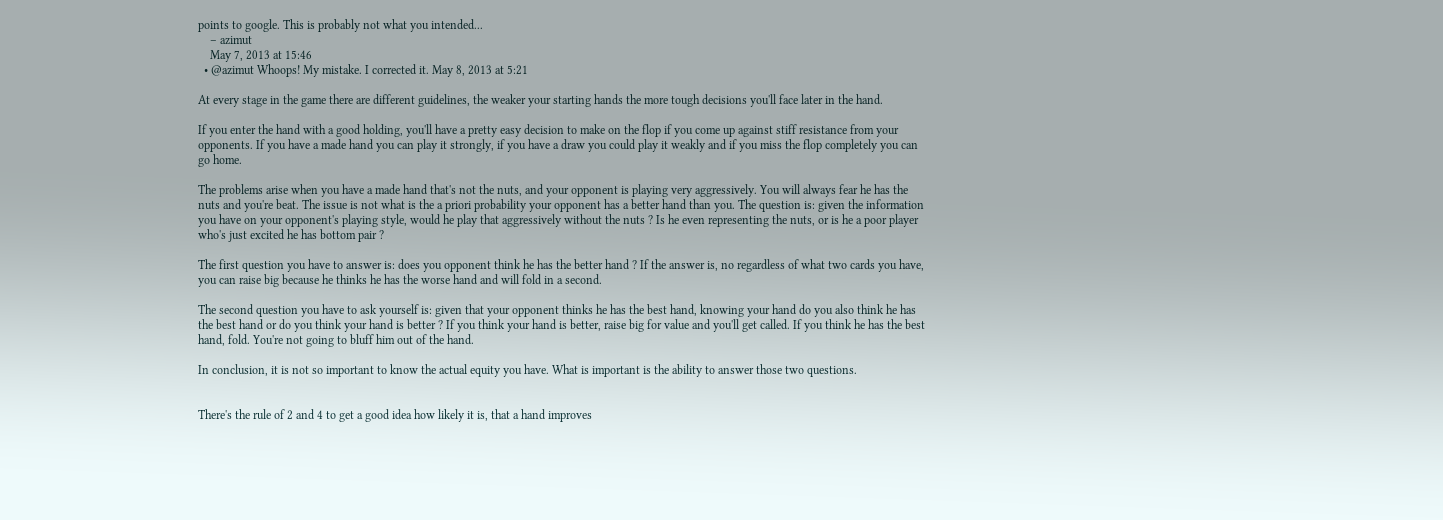points to google. This is probably not what you intended...
    – azimut
    May 7, 2013 at 15:46
  • @azimut Whoops! My mistake. I corrected it. May 8, 2013 at 5:21

At every stage in the game there are different guidelines, the weaker your starting hands the more tough decisions you'll face later in the hand.

If you enter the hand with a good holding, you'll have a pretty easy decision to make on the flop if you come up against stiff resistance from your opponents. If you have a made hand you can play it strongly, if you have a draw you could play it weakly and if you miss the flop completely you can go home.

The problems arise when you have a made hand that's not the nuts, and your opponent is playing very aggressively. You will always fear he has the nuts and you're beat. The issue is not what is the a priori probability your opponent has a better hand than you. The question is: given the information you have on your opponent's playing style, would he play that aggressively without the nuts ? Is he even representing the nuts, or is he a poor player who's just excited he has bottom pair ?

The first question you have to answer is: does you opponent think he has the better hand ? If the answer is, no regardless of what two cards you have, you can raise big because he thinks he has the worse hand and will fold in a second.

The second question you have to ask yourself is: given that your opponent thinks he has the best hand, knowing your hand do you also think he has the best hand or do you think your hand is better ? If you think your hand is better, raise big for value and you'll get called. If you think he has the best hand, fold. You're not going to bluff him out of the hand.

In conclusion, it is not so important to know the actual equity you have. What is important is the ability to answer those two questions.


There's the rule of 2 and 4 to get a good idea how likely it is, that a hand improves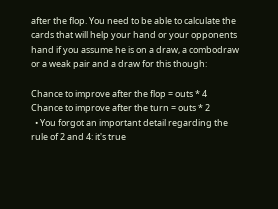after the flop. You need to be able to calculate the cards that will help your hand or your opponents hand if you assume he is on a draw, a combodraw or a weak pair and a draw for this though:

Chance to improve after the flop = outs * 4
Chance to improve after the turn = outs * 2
  • You forgot an important detail regarding the rule of 2 and 4: it's true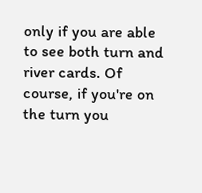only if you are able to see both turn and river cards. Of course, if you're on the turn you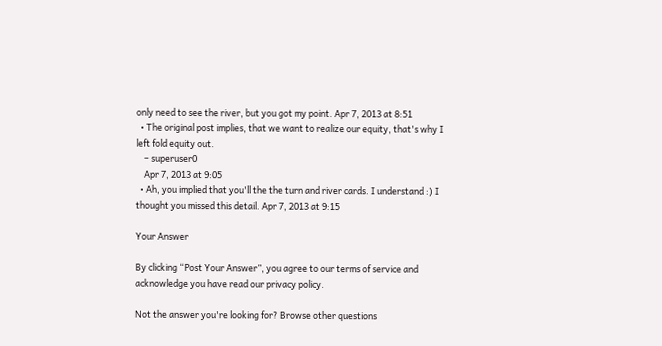only need to see the river, but you got my point. Apr 7, 2013 at 8:51
  • The original post implies, that we want to realize our equity, that's why I left fold equity out.
    – superuser0
    Apr 7, 2013 at 9:05
  • Ah, you implied that you'll the the turn and river cards. I understand :) I thought you missed this detail. Apr 7, 2013 at 9:15

Your Answer

By clicking “Post Your Answer”, you agree to our terms of service and acknowledge you have read our privacy policy.

Not the answer you're looking for? Browse other questions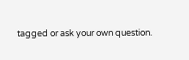tagged or ask your own question.